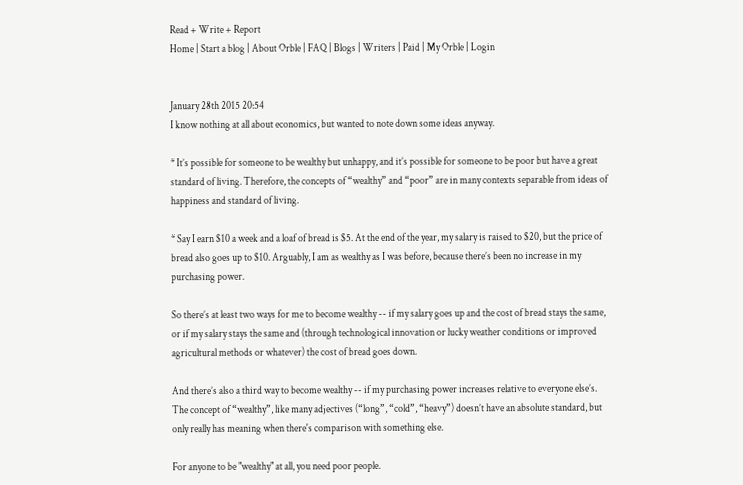Read + Write + Report
Home | Start a blog | About Orble | FAQ | Blogs | Writers | Paid | My Orble | Login


January 28th 2015 20:54
I know nothing at all about economics, but wanted to note down some ideas anyway.

* It’s possible for someone to be wealthy but unhappy, and it’s possible for someone to be poor but have a great standard of living. Therefore, the concepts of “wealthy” and “poor” are in many contexts separable from ideas of happiness and standard of living.

* Say I earn $10 a week and a loaf of bread is $5. At the end of the year, my salary is raised to $20, but the price of bread also goes up to $10. Arguably, I am as wealthy as I was before, because there’s been no increase in my purchasing power.

So there’s at least two ways for me to become wealthy -- if my salary goes up and the cost of bread stays the same, or if my salary stays the same and (through technological innovation or lucky weather conditions or improved agricultural methods or whatever) the cost of bread goes down.

And there’s also a third way to become wealthy -- if my purchasing power increases relative to everyone else’s. The concept of “wealthy”, like many adjectives (“long”, “cold”, “heavy”) doesn’t have an absolute standard, but only really has meaning when there's comparison with something else.

For anyone to be "wealthy" at all, you need poor people.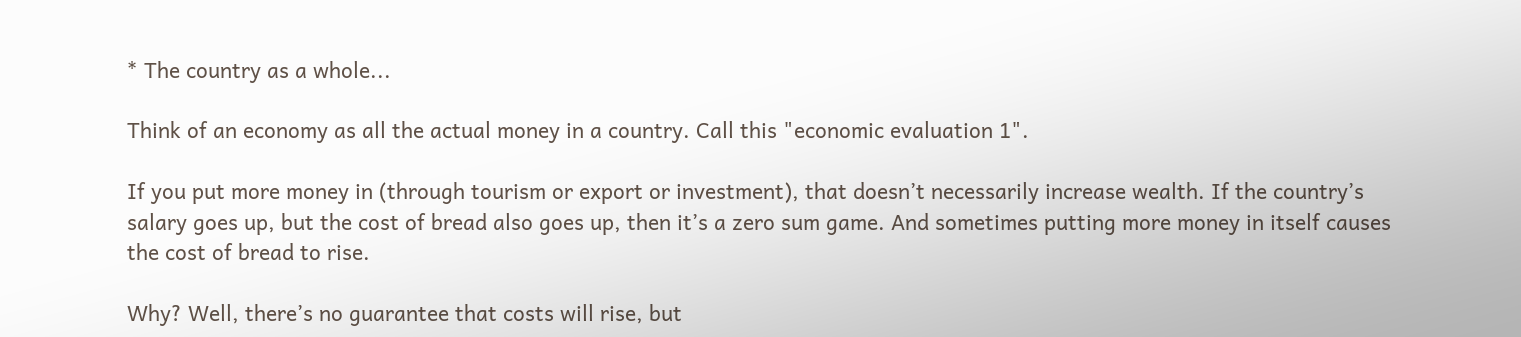* The country as a whole...

Think of an economy as all the actual money in a country. Call this "economic evaluation 1".

If you put more money in (through tourism or export or investment), that doesn’t necessarily increase wealth. If the country’s salary goes up, but the cost of bread also goes up, then it’s a zero sum game. And sometimes putting more money in itself causes the cost of bread to rise.

Why? Well, there’s no guarantee that costs will rise, but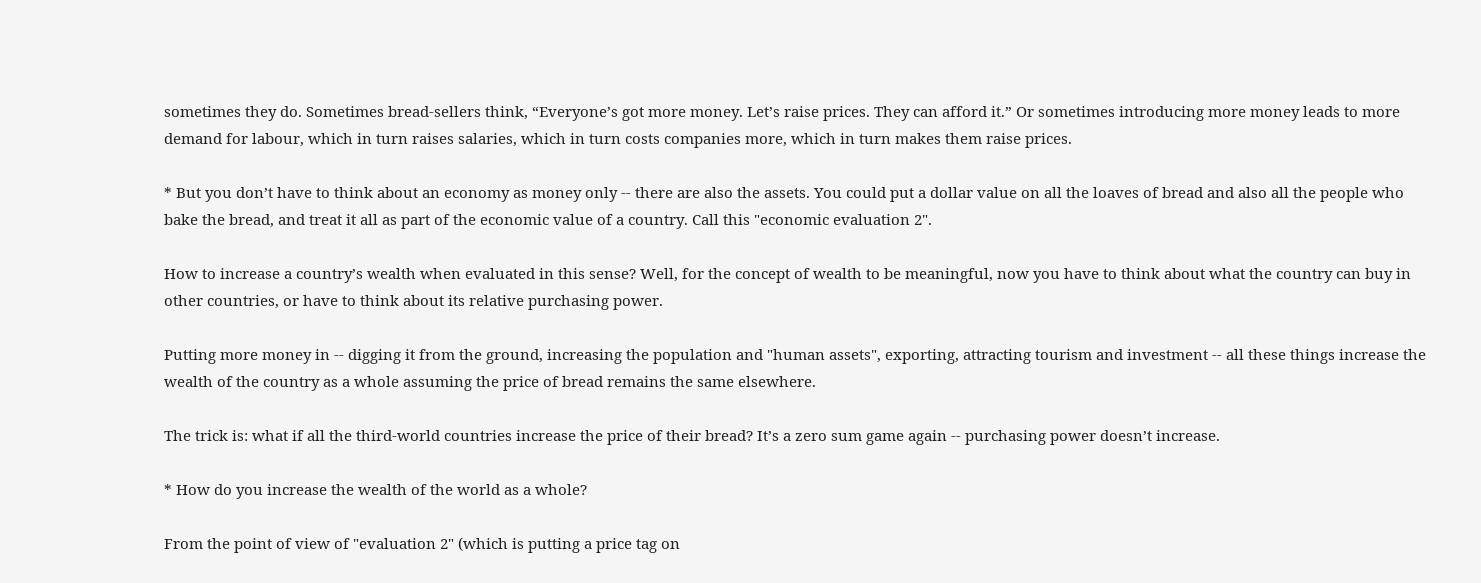sometimes they do. Sometimes bread-sellers think, “Everyone’s got more money. Let’s raise prices. They can afford it.” Or sometimes introducing more money leads to more demand for labour, which in turn raises salaries, which in turn costs companies more, which in turn makes them raise prices.

* But you don’t have to think about an economy as money only -- there are also the assets. You could put a dollar value on all the loaves of bread and also all the people who bake the bread, and treat it all as part of the economic value of a country. Call this "economic evaluation 2".

How to increase a country’s wealth when evaluated in this sense? Well, for the concept of wealth to be meaningful, now you have to think about what the country can buy in other countries, or have to think about its relative purchasing power.

Putting more money in -- digging it from the ground, increasing the population and "human assets", exporting, attracting tourism and investment -- all these things increase the wealth of the country as a whole assuming the price of bread remains the same elsewhere.

The trick is: what if all the third-world countries increase the price of their bread? It’s a zero sum game again -- purchasing power doesn’t increase.

* How do you increase the wealth of the world as a whole?

From the point of view of "evaluation 2" (which is putting a price tag on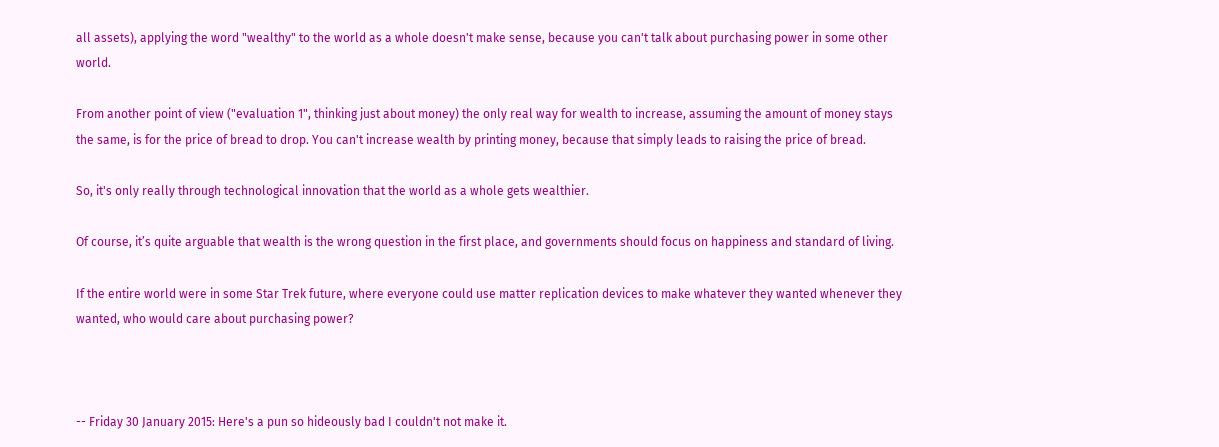all assets), applying the word "wealthy" to the world as a whole doesn't make sense, because you can't talk about purchasing power in some other world.

From another point of view ("evaluation 1", thinking just about money) the only real way for wealth to increase, assuming the amount of money stays the same, is for the price of bread to drop. You can't increase wealth by printing money, because that simply leads to raising the price of bread.

So, it's only really through technological innovation that the world as a whole gets wealthier.

Of course, it’s quite arguable that wealth is the wrong question in the first place, and governments should focus on happiness and standard of living.

If the entire world were in some Star Trek future, where everyone could use matter replication devices to make whatever they wanted whenever they wanted, who would care about purchasing power?



-- Friday 30 January 2015: Here's a pun so hideously bad I couldn't not make it.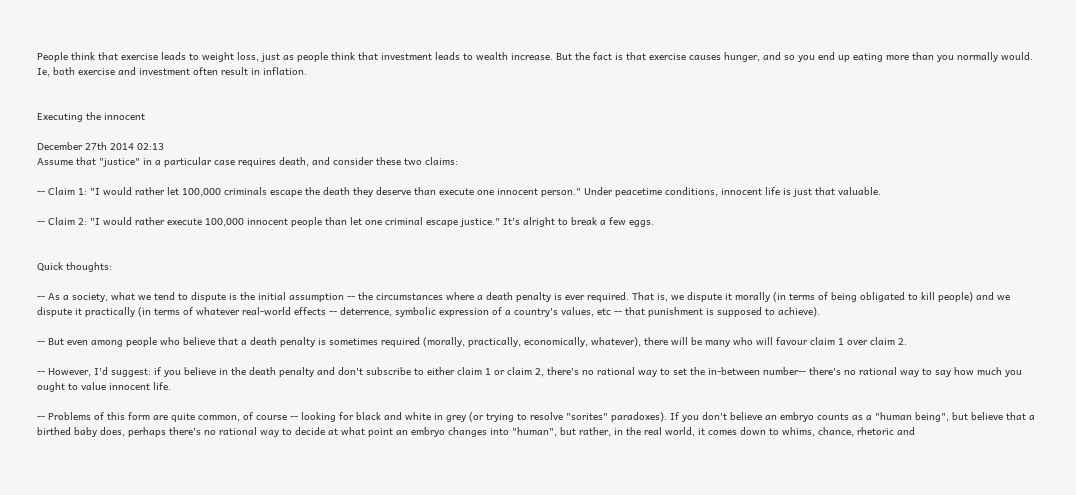People think that exercise leads to weight loss, just as people think that investment leads to wealth increase. But the fact is that exercise causes hunger, and so you end up eating more than you normally would. Ie, both exercise and investment often result in inflation.


Executing the innocent

December 27th 2014 02:13
Assume that "justice" in a particular case requires death, and consider these two claims:

-- Claim 1: "I would rather let 100,000 criminals escape the death they deserve than execute one innocent person." Under peacetime conditions, innocent life is just that valuable.

-- Claim 2: "I would rather execute 100,000 innocent people than let one criminal escape justice." It's alright to break a few eggs.


Quick thoughts:

-- As a society, what we tend to dispute is the initial assumption -- the circumstances where a death penalty is ever required. That is, we dispute it morally (in terms of being obligated to kill people) and we dispute it practically (in terms of whatever real-world effects -- deterrence, symbolic expression of a country's values, etc -- that punishment is supposed to achieve).

-- But even among people who believe that a death penalty is sometimes required (morally, practically, economically, whatever), there will be many who will favour claim 1 over claim 2.

-- However, I'd suggest: if you believe in the death penalty and don't subscribe to either claim 1 or claim 2, there's no rational way to set the in-between number-- there's no rational way to say how much you ought to value innocent life.

-- Problems of this form are quite common, of course -- looking for black and white in grey (or trying to resolve "sorites" paradoxes). If you don't believe an embryo counts as a "human being", but believe that a birthed baby does, perhaps there's no rational way to decide at what point an embryo changes into "human", but rather, in the real world, it comes down to whims, chance, rhetoric and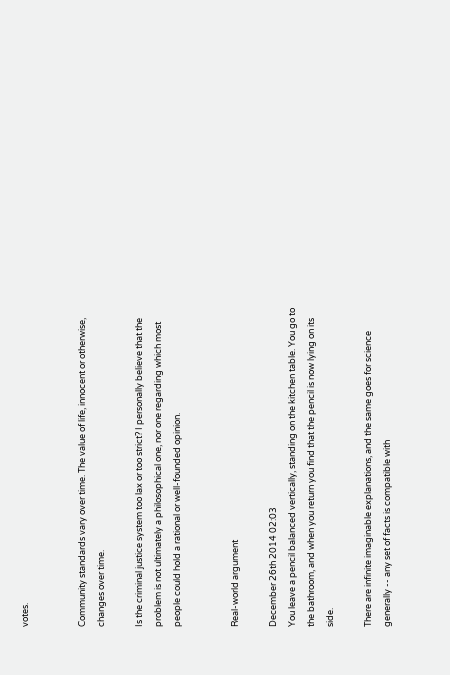votes.


Community standards vary over time. The value of life, innocent or otherwise, changes over time.

Is the criminal justice system too lax or too strict? I personally believe that the problem is not ultimately a philosophical one, nor one regarding which most people could hold a rational or well-founded opinion.


Real-world argument

December 26th 2014 02:03
You leave a pencil balanced vertically, standing on the kitchen table. You go to the bathroom, and when you return you find that the pencil is now lying on its side.

There are infinite imaginable explanations, and the same goes for science generally -- any set of facts is compatible with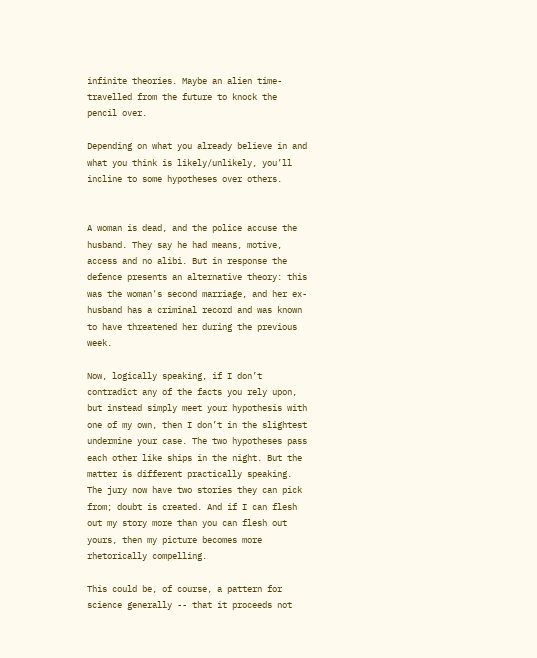infinite theories. Maybe an alien time-travelled from the future to knock the pencil over.

Depending on what you already believe in and what you think is likely/unlikely, you’ll incline to some hypotheses over others.


A woman is dead, and the police accuse the husband. They say he had means, motive, access and no alibi. But in response the defence presents an alternative theory: this was the woman's second marriage, and her ex-husband has a criminal record and was known to have threatened her during the previous week.

Now, logically speaking, if I don’t contradict any of the facts you rely upon, but instead simply meet your hypothesis with one of my own, then I don’t in the slightest undermine your case. The two hypotheses pass each other like ships in the night. But the matter is different practically speaking. The jury now have two stories they can pick from; doubt is created. And if I can flesh out my story more than you can flesh out yours, then my picture becomes more rhetorically compelling.

This could be, of course, a pattern for science generally -- that it proceeds not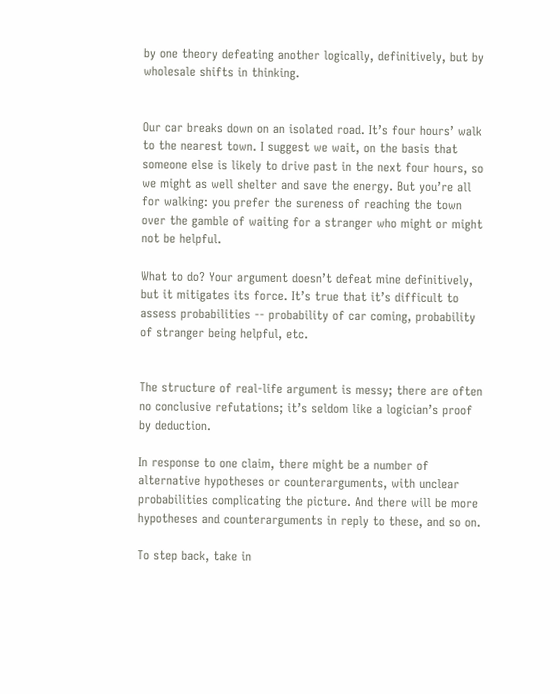by one theory defeating another logically, definitively, but by wholesale shifts in thinking.


Our car breaks down on an isolated road. It’s four hours’ walk to the nearest town. I suggest we wait, on the basis that someone else is likely to drive past in the next four hours, so we might as well shelter and save the energy. But you’re all for walking: you prefer the sureness of reaching the town over the gamble of waiting for a stranger who might or might not be helpful.

What to do? Your argument doesn’t defeat mine definitively, but it mitigates its force. It’s true that it’s difficult to assess probabilities -- probability of car coming, probability of stranger being helpful, etc.


The structure of real-life argument is messy; there are often no conclusive refutations; it’s seldom like a logician’s proof by deduction.

In response to one claim, there might be a number of alternative hypotheses or counterarguments, with unclear probabilities complicating the picture. And there will be more hypotheses and counterarguments in reply to these, and so on.

To step back, take in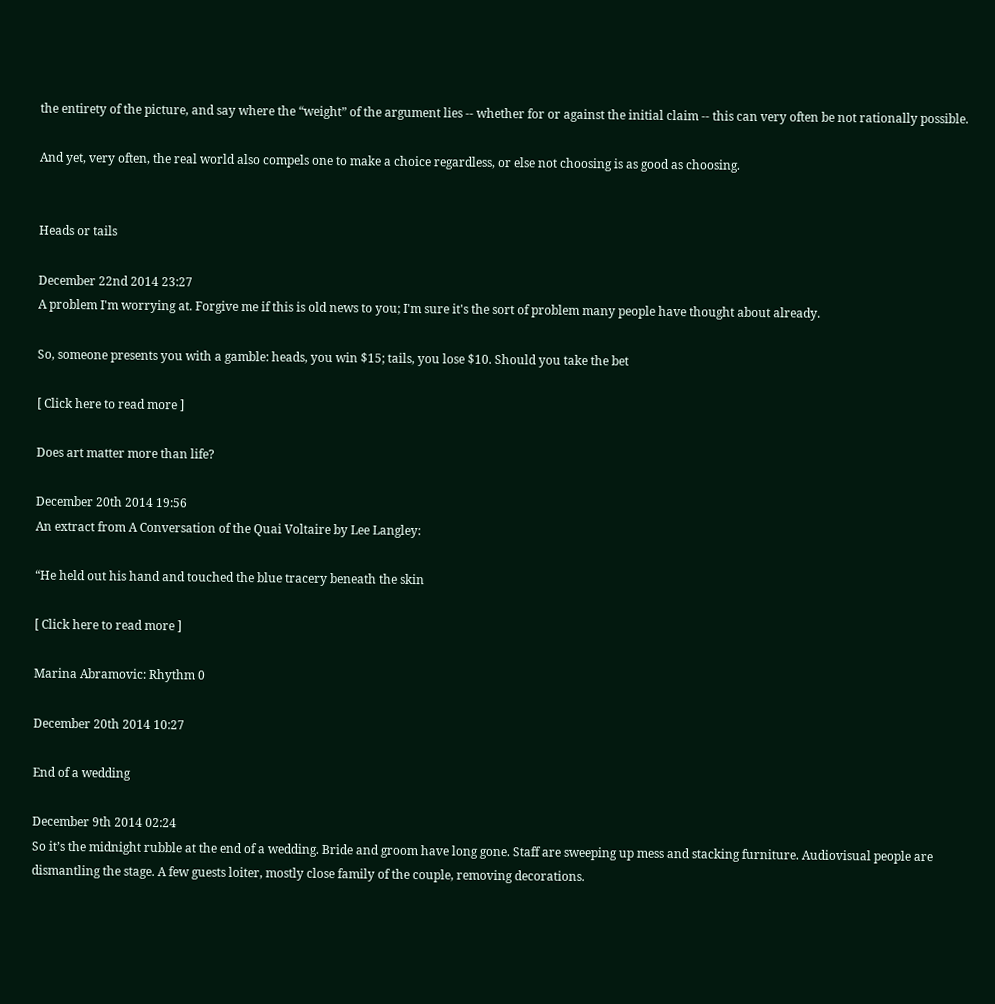the entirety of the picture, and say where the “weight” of the argument lies -- whether for or against the initial claim -- this can very often be not rationally possible.

And yet, very often, the real world also compels one to make a choice regardless, or else not choosing is as good as choosing.


Heads or tails

December 22nd 2014 23:27
A problem I'm worrying at. Forgive me if this is old news to you; I'm sure it's the sort of problem many people have thought about already.

So, someone presents you with a gamble: heads, you win $15; tails, you lose $10. Should you take the bet

[ Click here to read more ]

Does art matter more than life?

December 20th 2014 19:56
An extract from A Conversation of the Quai Voltaire by Lee Langley:

“He held out his hand and touched the blue tracery beneath the skin

[ Click here to read more ]

Marina Abramovic: Rhythm 0

December 20th 2014 10:27

End of a wedding

December 9th 2014 02:24
So it’s the midnight rubble at the end of a wedding. Bride and groom have long gone. Staff are sweeping up mess and stacking furniture. Audiovisual people are dismantling the stage. A few guests loiter, mostly close family of the couple, removing decorations.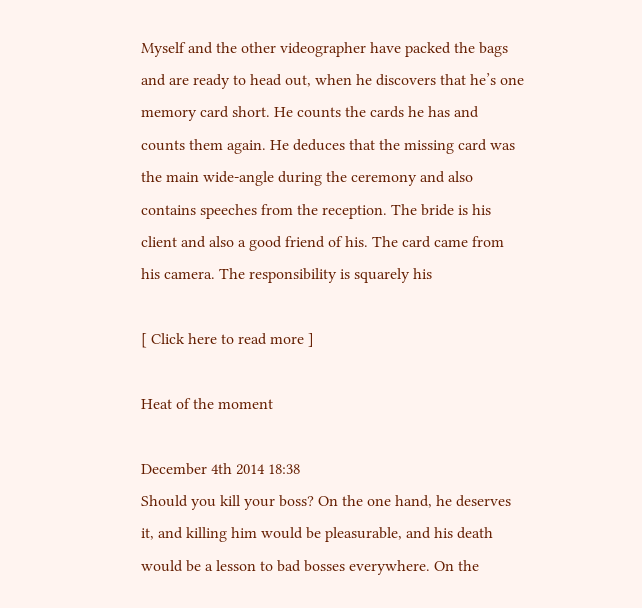Myself and the other videographer have packed the bags and are ready to head out, when he discovers that he’s one memory card short. He counts the cards he has and counts them again. He deduces that the missing card was the main wide-angle during the ceremony and also contains speeches from the reception. The bride is his client and also a good friend of his. The card came from his camera. The responsibility is squarely his

[ Click here to read more ]

Heat of the moment

December 4th 2014 18:38
Should you kill your boss? On the one hand, he deserves it, and killing him would be pleasurable, and his death would be a lesson to bad bosses everywhere. On the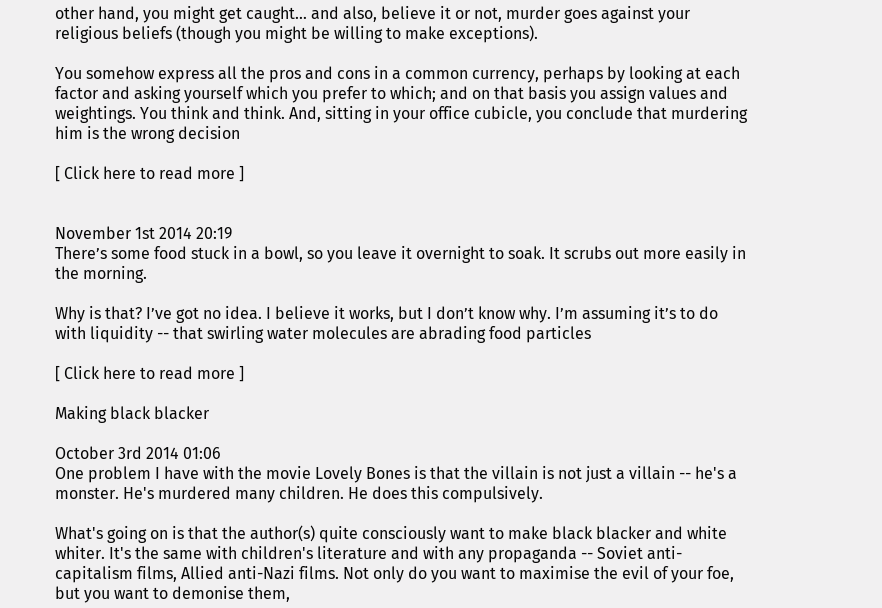other hand, you might get caught… and also, believe it or not, murder goes against your religious beliefs (though you might be willing to make exceptions).

You somehow express all the pros and cons in a common currency, perhaps by looking at each factor and asking yourself which you prefer to which; and on that basis you assign values and weightings. You think and think. And, sitting in your office cubicle, you conclude that murdering him is the wrong decision

[ Click here to read more ]


November 1st 2014 20:19
There’s some food stuck in a bowl, so you leave it overnight to soak. It scrubs out more easily in the morning.

Why is that? I’ve got no idea. I believe it works, but I don’t know why. I’m assuming it’s to do with liquidity -- that swirling water molecules are abrading food particles

[ Click here to read more ]

Making black blacker

October 3rd 2014 01:06
One problem I have with the movie Lovely Bones is that the villain is not just a villain -- he's a monster. He's murdered many children. He does this compulsively.

What's going on is that the author(s) quite consciously want to make black blacker and white whiter. It's the same with children's literature and with any propaganda -- Soviet anti-capitalism films, Allied anti-Nazi films. Not only do you want to maximise the evil of your foe, but you want to demonise them,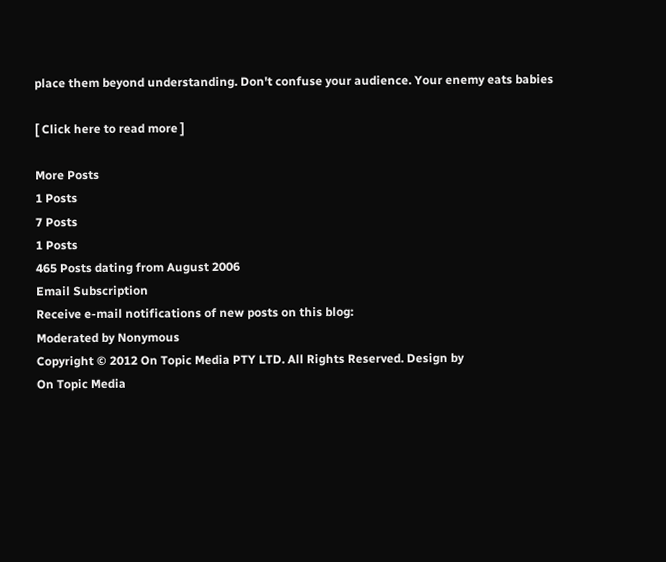place them beyond understanding. Don't confuse your audience. Your enemy eats babies

[ Click here to read more ]

More Posts
1 Posts
7 Posts
1 Posts
465 Posts dating from August 2006
Email Subscription
Receive e-mail notifications of new posts on this blog:
Moderated by Nonymous
Copyright © 2012 On Topic Media PTY LTD. All Rights Reserved. Design by
On Topic Media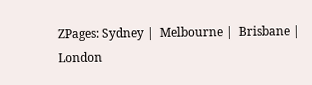ZPages: Sydney |  Melbourne |  Brisbane |  London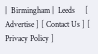|  Birmingham |  Leeds     [ Advertise ] [ Contact Us ] [ Privacy Policy ]